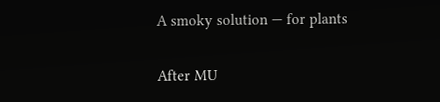A smoky solution — for plants

After MU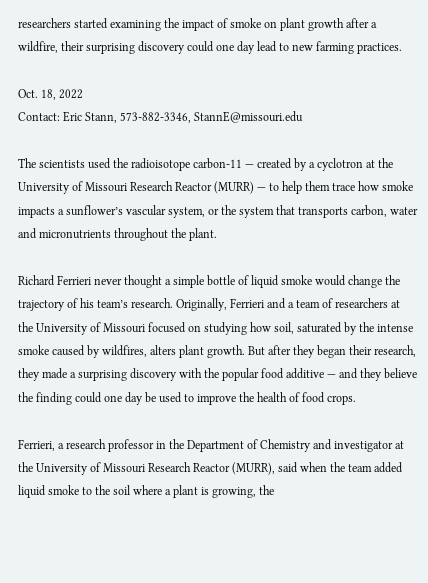researchers started examining the impact of smoke on plant growth after a wildfire, their surprising discovery could one day lead to new farming practices.

Oct. 18, 2022
Contact: Eric Stann, 573-882-3346, StannE@missouri.edu

The scientists used the radioisotope carbon-11 — created by a cyclotron at the University of Missouri Research Reactor (MURR) — to help them trace how smoke impacts a sunflower’s vascular system, or the system that transports carbon, water and micronutrients throughout the plant.

Richard Ferrieri never thought a simple bottle of liquid smoke would change the trajectory of his team’s research. Originally, Ferrieri and a team of researchers at the University of Missouri focused on studying how soil, saturated by the intense smoke caused by wildfires, alters plant growth. But after they began their research, they made a surprising discovery with the popular food additive — and they believe the finding could one day be used to improve the health of food crops.

Ferrieri, a research professor in the Department of Chemistry and investigator at the University of Missouri Research Reactor (MURR), said when the team added liquid smoke to the soil where a plant is growing, the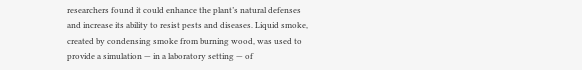researchers found it could enhance the plant’s natural defenses and increase its ability to resist pests and diseases. Liquid smoke, created by condensing smoke from burning wood, was used to provide a simulation — in a laboratory setting — of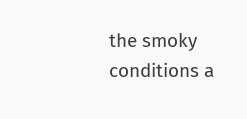the smoky conditions a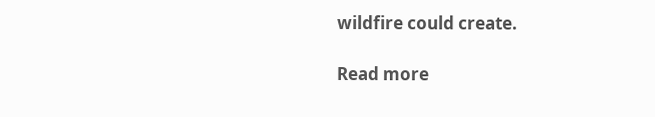wildfire could create.

Read more